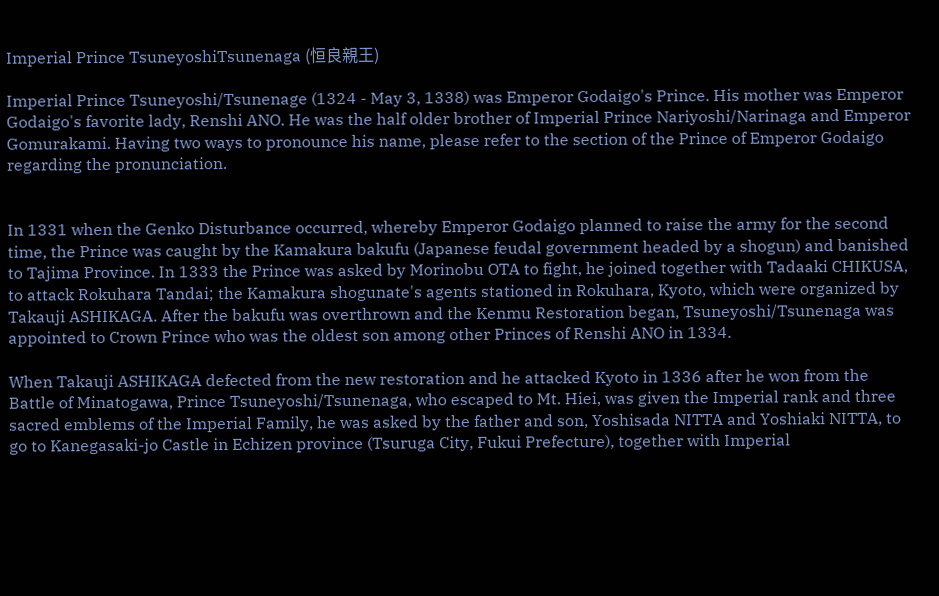Imperial Prince TsuneyoshiTsunenaga (恒良親王)

Imperial Prince Tsuneyoshi/Tsunenage (1324 - May 3, 1338) was Emperor Godaigo's Prince. His mother was Emperor Godaigo's favorite lady, Renshi ANO. He was the half older brother of Imperial Prince Nariyoshi/Narinaga and Emperor Gomurakami. Having two ways to pronounce his name, please refer to the section of the Prince of Emperor Godaigo regarding the pronunciation.


In 1331 when the Genko Disturbance occurred, whereby Emperor Godaigo planned to raise the army for the second time, the Prince was caught by the Kamakura bakufu (Japanese feudal government headed by a shogun) and banished to Tajima Province. In 1333 the Prince was asked by Morinobu OTA to fight, he joined together with Tadaaki CHIKUSA, to attack Rokuhara Tandai; the Kamakura shogunate's agents stationed in Rokuhara, Kyoto, which were organized by Takauji ASHIKAGA. After the bakufu was overthrown and the Kenmu Restoration began, Tsuneyoshi/Tsunenaga was appointed to Crown Prince who was the oldest son among other Princes of Renshi ANO in 1334.

When Takauji ASHIKAGA defected from the new restoration and he attacked Kyoto in 1336 after he won from the Battle of Minatogawa, Prince Tsuneyoshi/Tsunenaga, who escaped to Mt. Hiei, was given the Imperial rank and three sacred emblems of the Imperial Family, he was asked by the father and son, Yoshisada NITTA and Yoshiaki NITTA, to go to Kanegasaki-jo Castle in Echizen province (Tsuruga City, Fukui Prefecture), together with Imperial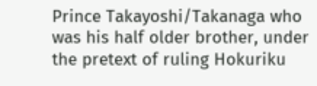Prince Takayoshi/Takanaga who was his half older brother, under the pretext of ruling Hokuriku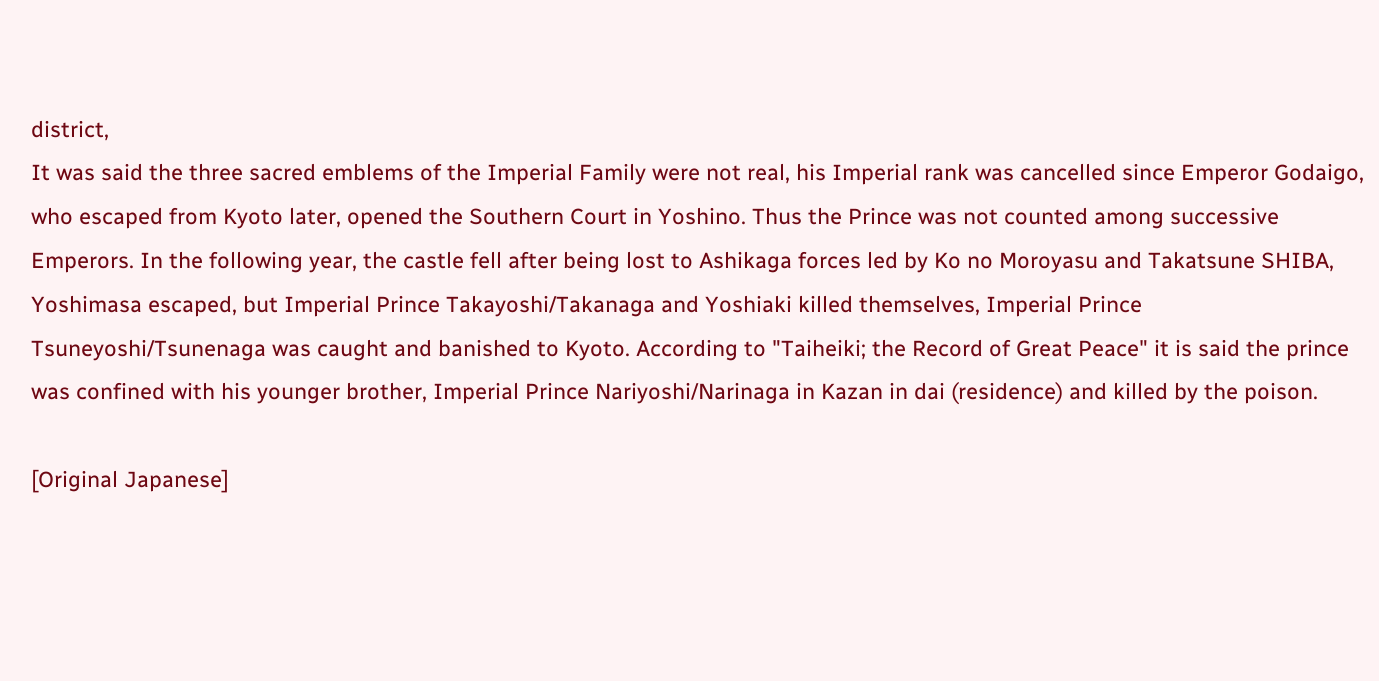district,
It was said the three sacred emblems of the Imperial Family were not real, his Imperial rank was cancelled since Emperor Godaigo, who escaped from Kyoto later, opened the Southern Court in Yoshino. Thus the Prince was not counted among successive Emperors. In the following year, the castle fell after being lost to Ashikaga forces led by Ko no Moroyasu and Takatsune SHIBA, Yoshimasa escaped, but Imperial Prince Takayoshi/Takanaga and Yoshiaki killed themselves, Imperial Prince Tsuneyoshi/Tsunenaga was caught and banished to Kyoto. According to "Taiheiki; the Record of Great Peace" it is said the prince was confined with his younger brother, Imperial Prince Nariyoshi/Narinaga in Kazan in dai (residence) and killed by the poison.

[Original Japanese]